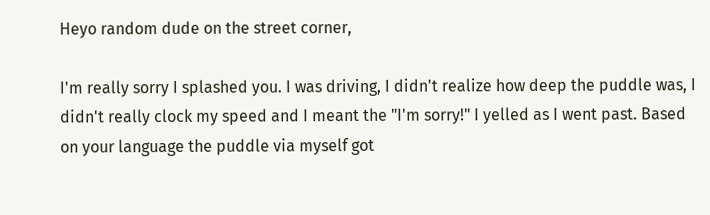Heyo random dude on the street corner,

I'm really sorry I splashed you. I was driving, I didn't realize how deep the puddle was, I didn't really clock my speed and I meant the "I'm sorry!" I yelled as I went past. Based on your language the puddle via myself got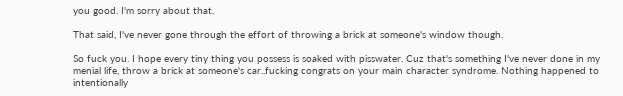you good. I'm sorry about that.

That said, I've never gone through the effort of throwing a brick at someone's window though.

So fuck you. I hope every tiny thing you possess is soaked with pisswater. Cuz that's something I've never done in my menial life, throw a brick at someone's car..fucking congrats on your main character syndrome. Nothing happened to intentionally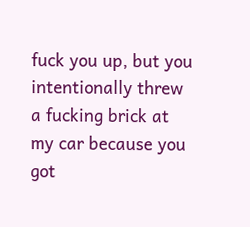fuck you up, but you intentionally threw a fucking brick at my car because you got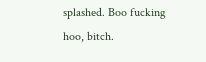splashed. Boo fucking hoo, bitch.